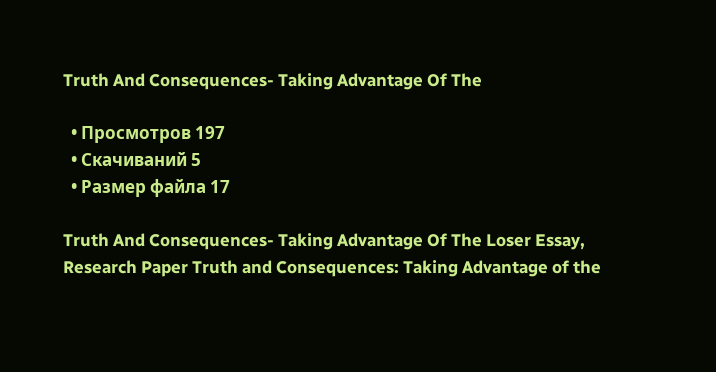Truth And Consequences- Taking Advantage Of The

  • Просмотров 197
  • Скачиваний 5
  • Размер файла 17

Truth And Consequences- Taking Advantage Of The Loser Essay, Research Paper Truth and Consequences: Taking Advantage of the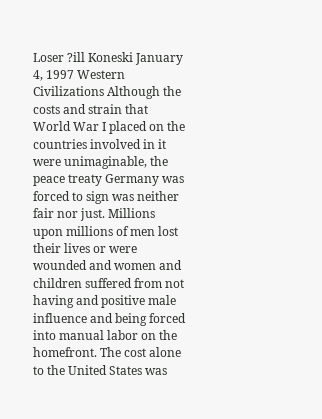Loser ?ill Koneski January 4, 1997 Western Civilizations Although the costs and strain that World War I placed on the countries involved in it were unimaginable, the peace treaty Germany was forced to sign was neither fair nor just. Millions upon millions of men lost their lives or were wounded and women and children suffered from not having and positive male influence and being forced into manual labor on the homefront. The cost alone to the United States was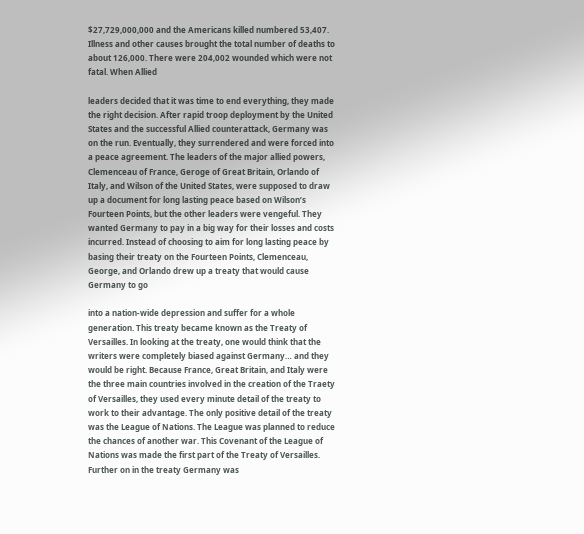$27,729,000,000 and the Americans killed numbered 53,407. Illness and other causes brought the total number of deaths to about 126,000. There were 204,002 wounded which were not fatal. When Allied

leaders decided that it was time to end everything, they made the right decision. After rapid troop deployment by the United States and the successful Allied counterattack, Germany was on the run. Eventually, they surrendered and were forced into a peace agreement. The leaders of the major allied powers, Clemenceau of France, Geroge of Great Britain, Orlando of Italy, and Wilson of the United States, were supposed to draw up a document for long lasting peace based on Wilson’s Fourteen Points, but the other leaders were vengeful. They wanted Germany to pay in a big way for their losses and costs incurred. Instead of choosing to aim for long lasting peace by basing their treaty on the Fourteen Points, Clemenceau, George, and Orlando drew up a treaty that would cause Germany to go

into a nation-wide depression and suffer for a whole generation. This treaty became known as the Treaty of Versailles. In looking at the treaty, one would think that the writers were completely biased against Germany… and they would be right. Because France, Great Britain, and Italy were the three main countries involved in the creation of the Traety of Versailles, they used every minute detail of the treaty to work to their advantage. The only positive detail of the treaty was the League of Nations. The League was planned to reduce the chances of another war. This Covenant of the League of Nations was made the first part of the Treaty of Versailles. Further on in the treaty Germany was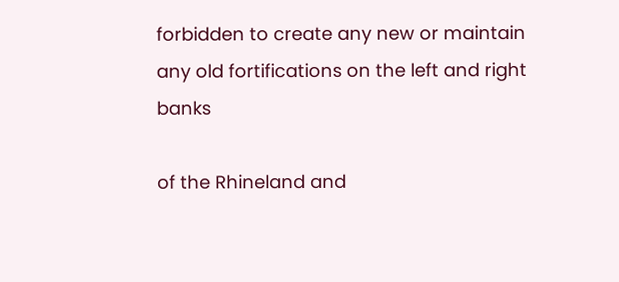forbidden to create any new or maintain any old fortifications on the left and right banks

of the Rhineland and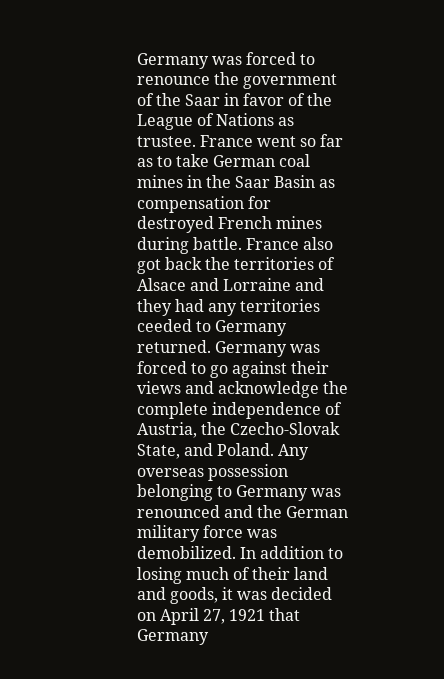Germany was forced to renounce the government of the Saar in favor of the League of Nations as trustee. France went so far as to take German coal mines in the Saar Basin as compensation for destroyed French mines during battle. France also got back the territories of Alsace and Lorraine and they had any territories ceeded to Germany returned. Germany was forced to go against their views and acknowledge the complete independence of Austria, the Czecho-Slovak State, and Poland. Any overseas possession belonging to Germany was renounced and the German military force was demobilized. In addition to losing much of their land and goods, it was decided on April 27, 1921 that Germany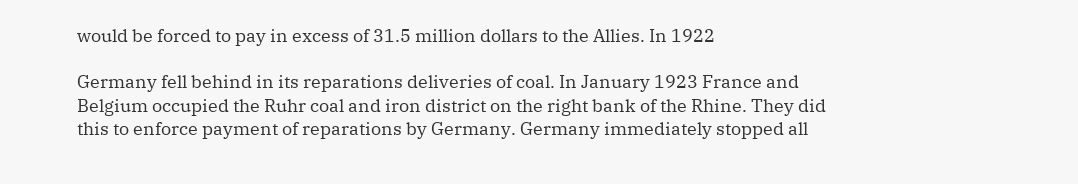would be forced to pay in excess of 31.5 million dollars to the Allies. In 1922

Germany fell behind in its reparations deliveries of coal. In January 1923 France and Belgium occupied the Ruhr coal and iron district on the right bank of the Rhine. They did this to enforce payment of reparations by Germany. Germany immediately stopped all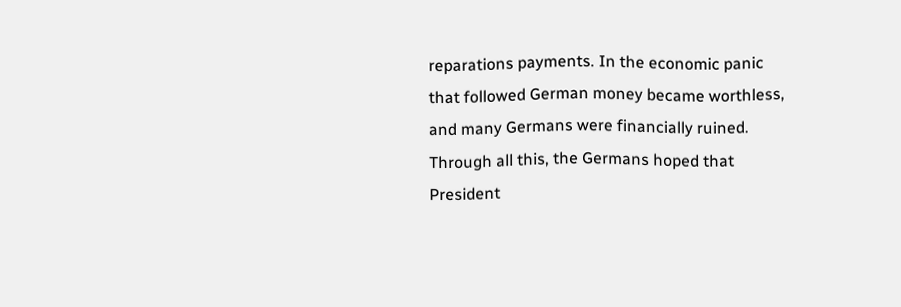reparations payments. In the economic panic that followed German money became worthless, and many Germans were financially ruined. Through all this, the Germans hoped that President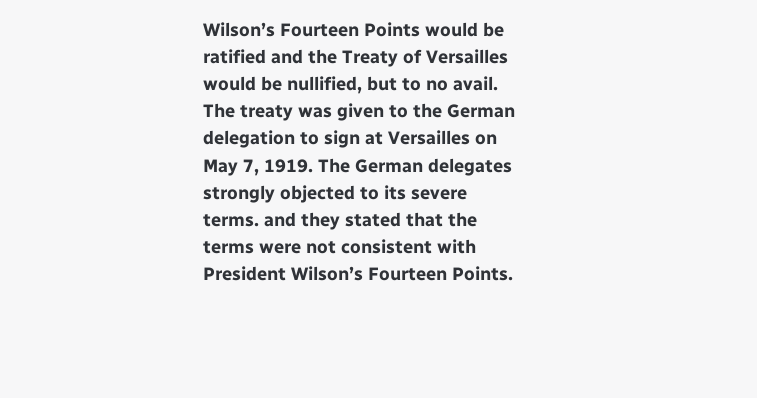Wilson’s Fourteen Points would be ratified and the Treaty of Versailles would be nullified, but to no avail. The treaty was given to the German delegation to sign at Versailles on May 7, 1919. The German delegates strongly objected to its severe terms. and they stated that the terms were not consistent with President Wilson’s Fourteen Points.